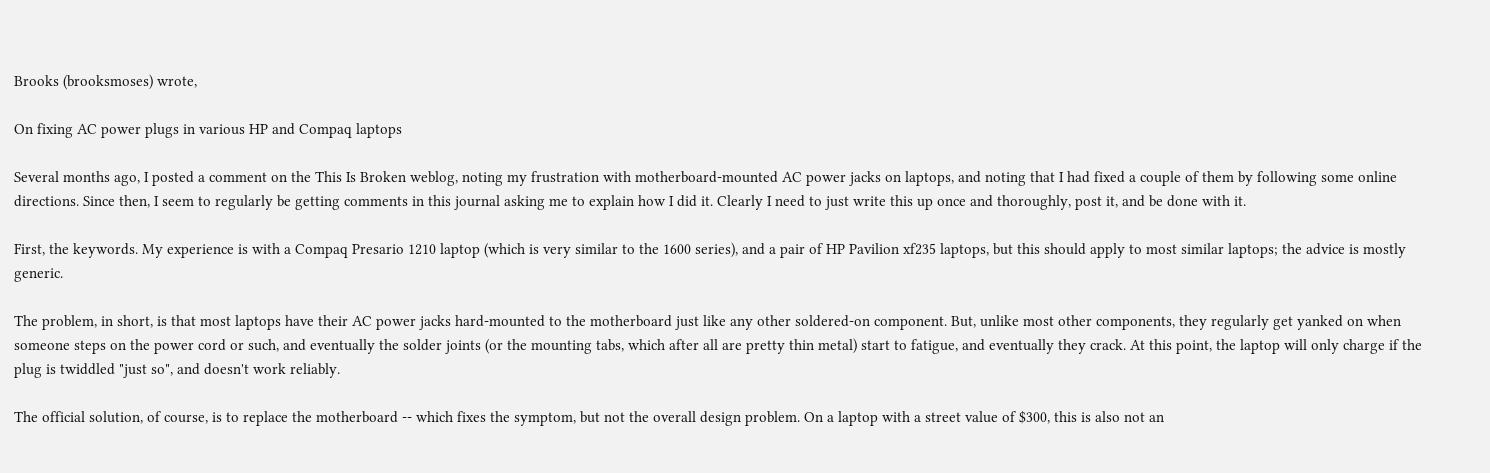Brooks (brooksmoses) wrote,

On fixing AC power plugs in various HP and Compaq laptops

Several months ago, I posted a comment on the This Is Broken weblog, noting my frustration with motherboard-mounted AC power jacks on laptops, and noting that I had fixed a couple of them by following some online directions. Since then, I seem to regularly be getting comments in this journal asking me to explain how I did it. Clearly I need to just write this up once and thoroughly, post it, and be done with it.

First, the keywords. My experience is with a Compaq Presario 1210 laptop (which is very similar to the 1600 series), and a pair of HP Pavilion xf235 laptops, but this should apply to most similar laptops; the advice is mostly generic.

The problem, in short, is that most laptops have their AC power jacks hard-mounted to the motherboard just like any other soldered-on component. But, unlike most other components, they regularly get yanked on when someone steps on the power cord or such, and eventually the solder joints (or the mounting tabs, which after all are pretty thin metal) start to fatigue, and eventually they crack. At this point, the laptop will only charge if the plug is twiddled "just so", and doesn't work reliably.

The official solution, of course, is to replace the motherboard -- which fixes the symptom, but not the overall design problem. On a laptop with a street value of $300, this is also not an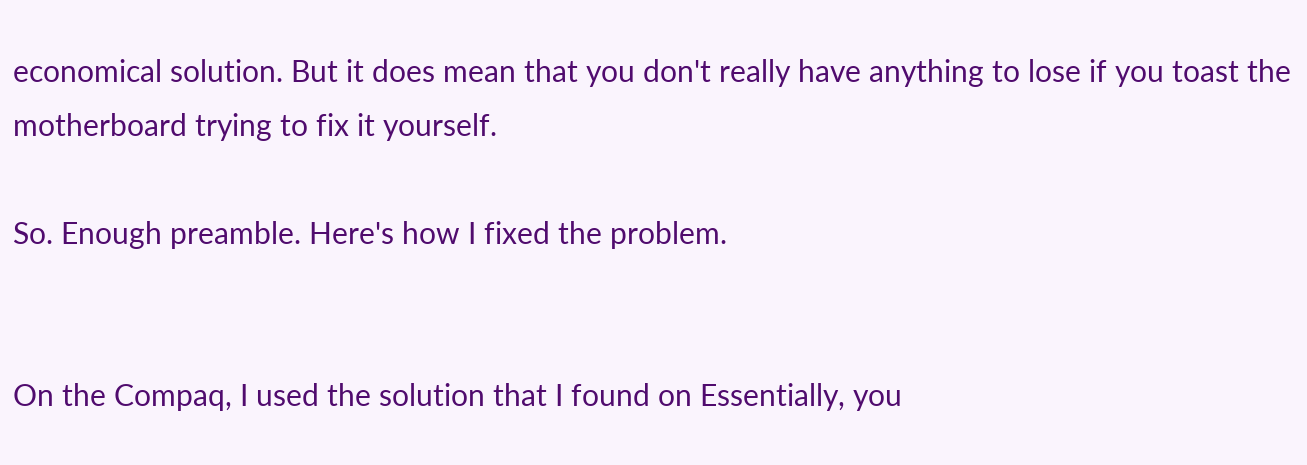economical solution. But it does mean that you don't really have anything to lose if you toast the motherboard trying to fix it yourself.

So. Enough preamble. Here's how I fixed the problem.


On the Compaq, I used the solution that I found on Essentially, you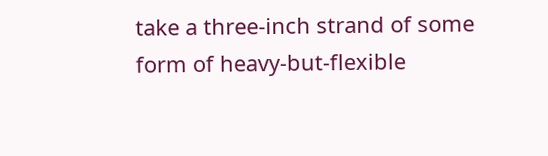take a three-inch strand of some form of heavy-but-flexible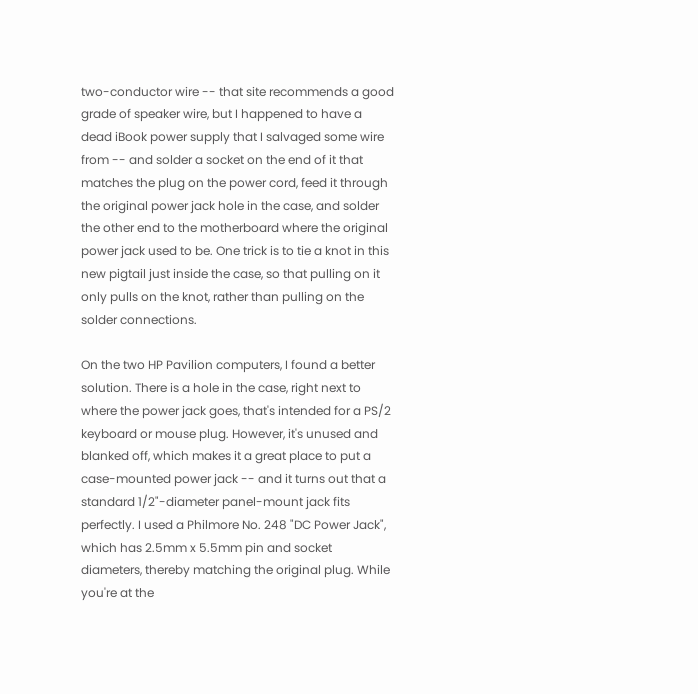two-conductor wire -- that site recommends a good grade of speaker wire, but I happened to have a dead iBook power supply that I salvaged some wire from -- and solder a socket on the end of it that matches the plug on the power cord, feed it through the original power jack hole in the case, and solder the other end to the motherboard where the original power jack used to be. One trick is to tie a knot in this new pigtail just inside the case, so that pulling on it only pulls on the knot, rather than pulling on the solder connections.

On the two HP Pavilion computers, I found a better solution. There is a hole in the case, right next to where the power jack goes, that's intended for a PS/2 keyboard or mouse plug. However, it's unused and blanked off, which makes it a great place to put a case-mounted power jack -- and it turns out that a standard 1/2"-diameter panel-mount jack fits perfectly. I used a Philmore No. 248 "DC Power Jack", which has 2.5mm x 5.5mm pin and socket diameters, thereby matching the original plug. While you're at the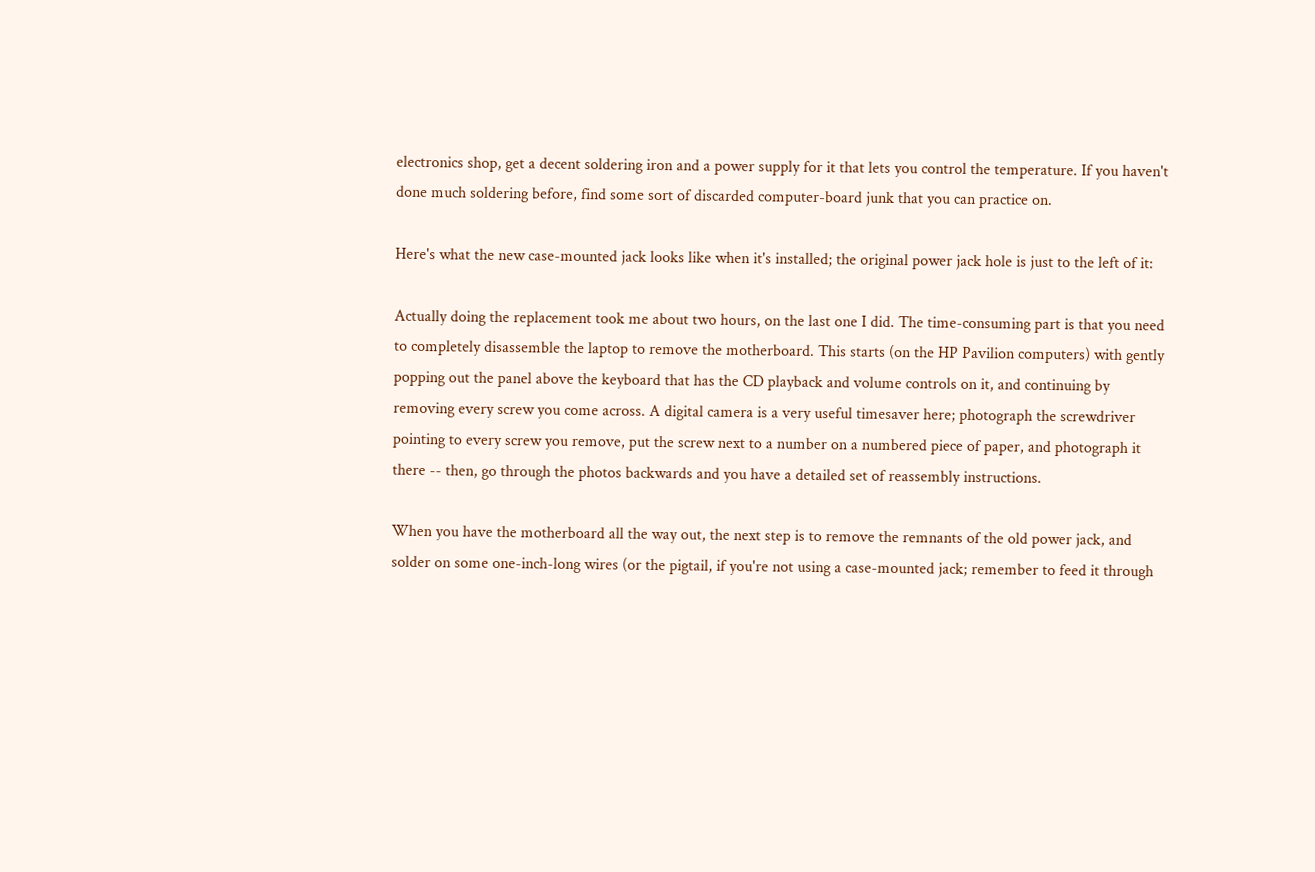electronics shop, get a decent soldering iron and a power supply for it that lets you control the temperature. If you haven't done much soldering before, find some sort of discarded computer-board junk that you can practice on.

Here's what the new case-mounted jack looks like when it's installed; the original power jack hole is just to the left of it:

Actually doing the replacement took me about two hours, on the last one I did. The time-consuming part is that you need to completely disassemble the laptop to remove the motherboard. This starts (on the HP Pavilion computers) with gently popping out the panel above the keyboard that has the CD playback and volume controls on it, and continuing by removing every screw you come across. A digital camera is a very useful timesaver here; photograph the screwdriver pointing to every screw you remove, put the screw next to a number on a numbered piece of paper, and photograph it there -- then, go through the photos backwards and you have a detailed set of reassembly instructions.

When you have the motherboard all the way out, the next step is to remove the remnants of the old power jack, and solder on some one-inch-long wires (or the pigtail, if you're not using a case-mounted jack; remember to feed it through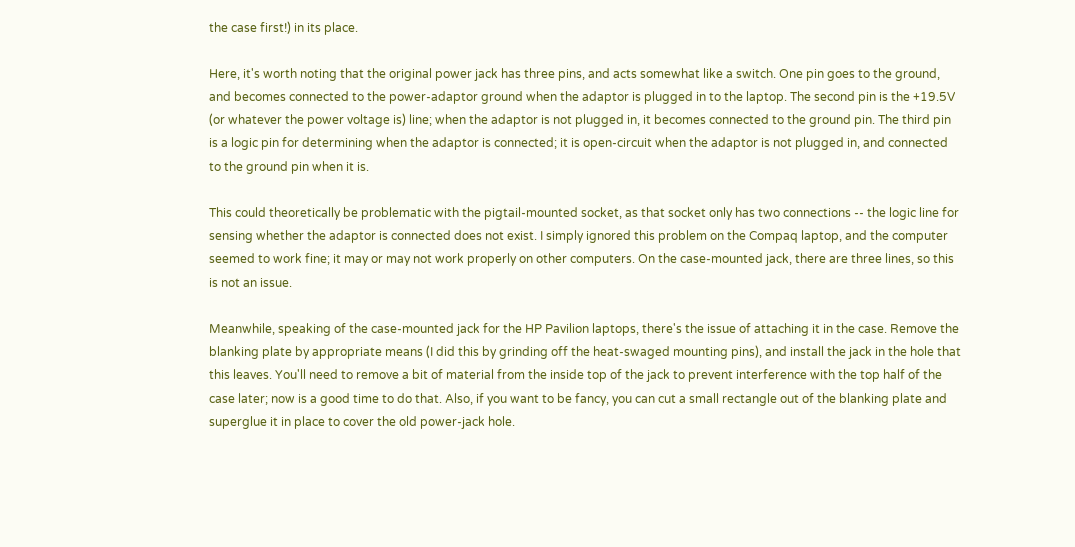the case first!) in its place.

Here, it's worth noting that the original power jack has three pins, and acts somewhat like a switch. One pin goes to the ground, and becomes connected to the power-adaptor ground when the adaptor is plugged in to the laptop. The second pin is the +19.5V (or whatever the power voltage is) line; when the adaptor is not plugged in, it becomes connected to the ground pin. The third pin is a logic pin for determining when the adaptor is connected; it is open-circuit when the adaptor is not plugged in, and connected to the ground pin when it is.

This could theoretically be problematic with the pigtail-mounted socket, as that socket only has two connections -- the logic line for sensing whether the adaptor is connected does not exist. I simply ignored this problem on the Compaq laptop, and the computer seemed to work fine; it may or may not work properly on other computers. On the case-mounted jack, there are three lines, so this is not an issue.

Meanwhile, speaking of the case-mounted jack for the HP Pavilion laptops, there's the issue of attaching it in the case. Remove the blanking plate by appropriate means (I did this by grinding off the heat-swaged mounting pins), and install the jack in the hole that this leaves. You'll need to remove a bit of material from the inside top of the jack to prevent interference with the top half of the case later; now is a good time to do that. Also, if you want to be fancy, you can cut a small rectangle out of the blanking plate and superglue it in place to cover the old power-jack hole.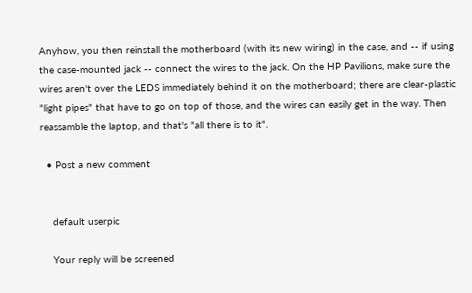Anyhow, you then reinstall the motherboard (with its new wiring) in the case, and -- if using the case-mounted jack -- connect the wires to the jack. On the HP Pavilions, make sure the wires aren't over the LEDS immediately behind it on the motherboard; there are clear-plastic "light pipes" that have to go on top of those, and the wires can easily get in the way. Then reassamble the laptop, and that's "all there is to it".

  • Post a new comment


    default userpic

    Your reply will be screened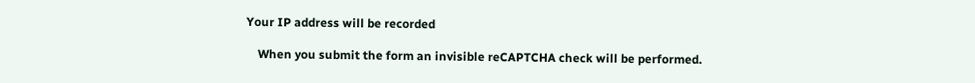Your IP address will be recorded

    When you submit the form an invisible reCAPTCHA check will be performed.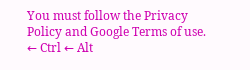You must follow the Privacy Policy and Google Terms of use.
← Ctrl ← Alt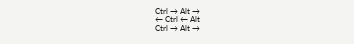Ctrl → Alt →
← Ctrl ← Alt
Ctrl → Alt →